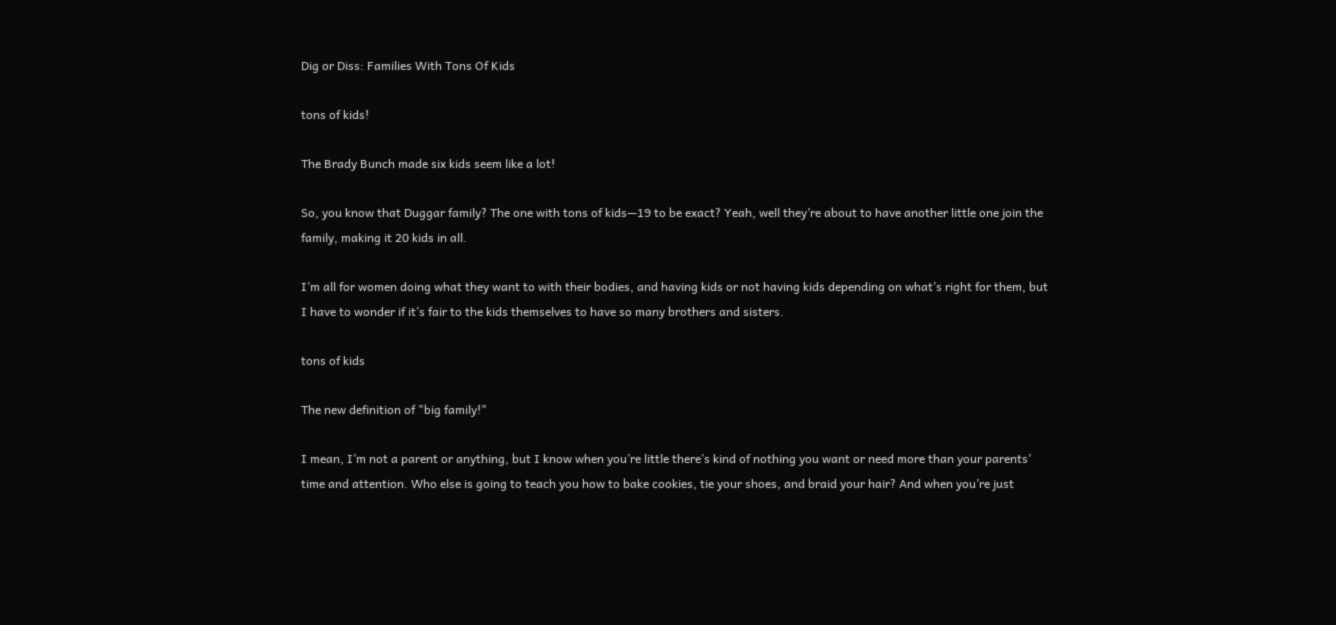Dig or Diss: Families With Tons Of Kids

tons of kids!

The Brady Bunch made six kids seem like a lot!

So, you know that Duggar family? The one with tons of kids—19 to be exact? Yeah, well they’re about to have another little one join the family, making it 20 kids in all.

I’m all for women doing what they want to with their bodies, and having kids or not having kids depending on what’s right for them, but I have to wonder if it’s fair to the kids themselves to have so many brothers and sisters.

tons of kids

The new definition of "big family!"

I mean, I’m not a parent or anything, but I know when you’re little there’s kind of nothing you want or need more than your parents’ time and attention. Who else is going to teach you how to bake cookies, tie your shoes, and braid your hair? And when you’re just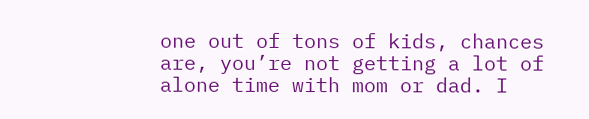one out of tons of kids, chances are, you’re not getting a lot of alone time with mom or dad. I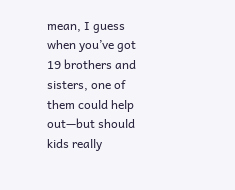mean, I guess when you’ve got 19 brothers and sisters, one of them could help out—but should kids really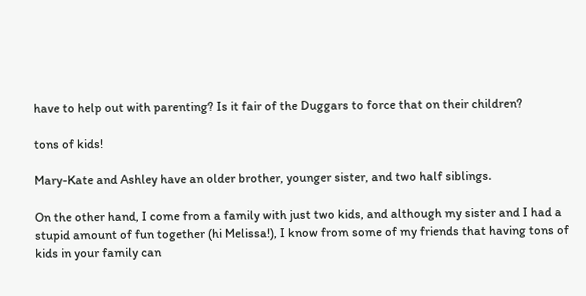have to help out with parenting? Is it fair of the Duggars to force that on their children?

tons of kids!

Mary-Kate and Ashley have an older brother, younger sister, and two half siblings.

On the other hand, I come from a family with just two kids, and although my sister and I had a stupid amount of fun together (hi Melissa!), I know from some of my friends that having tons of kids in your family can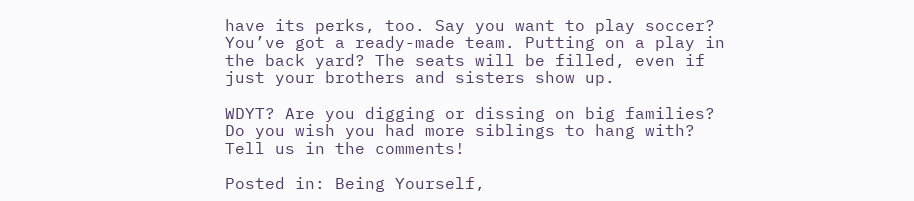have its perks, too. Say you want to play soccer? You’ve got a ready-made team. Putting on a play in the back yard? The seats will be filled, even if just your brothers and sisters show up.

WDYT? Are you digging or dissing on big families? Do you wish you had more siblings to hang with? Tell us in the comments!

Posted in: Being Yourself,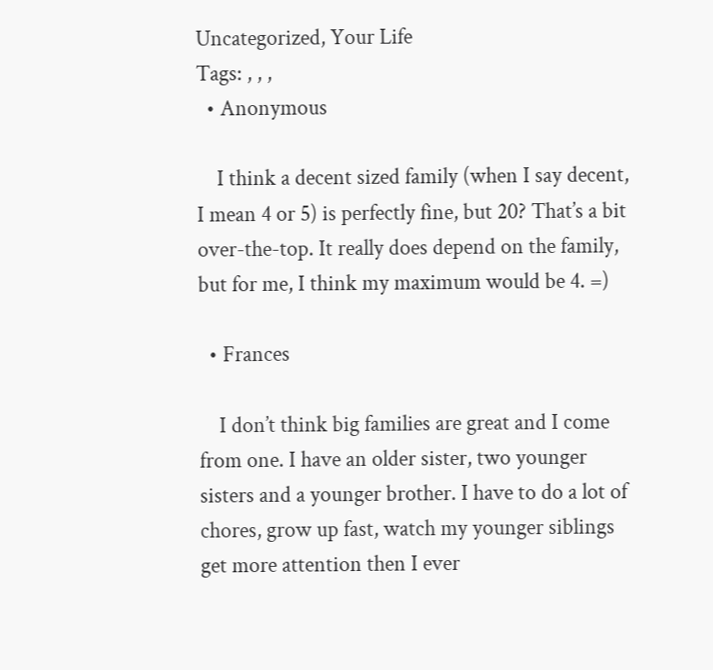Uncategorized, Your Life
Tags: , , ,
  • Anonymous

    I think a decent sized family (when I say decent, I mean 4 or 5) is perfectly fine, but 20? That’s a bit over-the-top. It really does depend on the family, but for me, I think my maximum would be 4. =)

  • Frances

    I don’t think big families are great and I come from one. I have an older sister, two younger sisters and a younger brother. I have to do a lot of chores, grow up fast, watch my younger siblings get more attention then I ever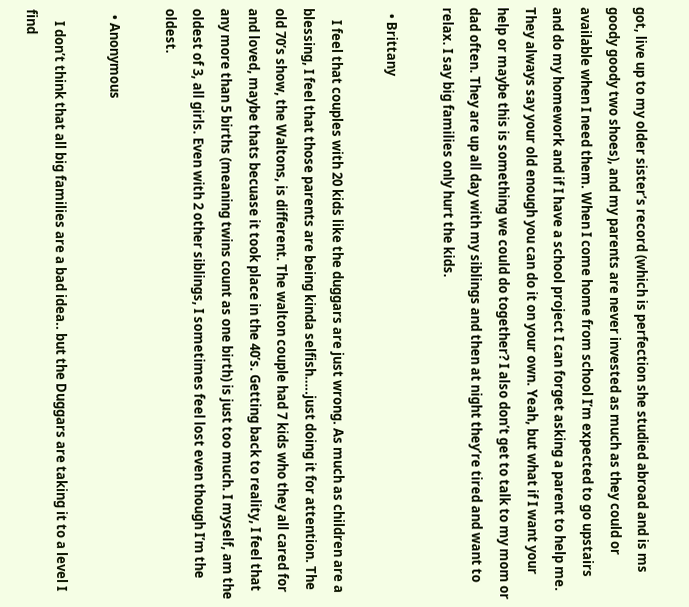got, live up to my older sister’s record (which is perfection she studied abroad and is ms goody goody two shoes), and my parents are never invested as much as they could or available when I need them. When I come home from school I’m expected to go upstairs and do my homework and if I have a school project I can forget asking a parent to help me. They always say your old enough you can do it on your own. Yeah, but what if I want your help or maybe this is something we could do together? I also don’t get to talk to my mom or dad often. They are up all day with my siblings and then at night they’re tired and want to relax. I say big families only hurt the kids.

  • Brittany

    I feel that couples with 20 kids like the duggars are just wrong. As much as children are a blessing, I feel that those parents are being kinda selfish…..just doing it for attention. The old 70’s show, the Waltons, is different. The walton couple had 7 kids who they all cared for and loved, maybe thats becuase it took place in the 40’s. Getting back to reality, I feel that any more than 5 births (meaning twins count as one birth) is just too much. I myself, am the oldest of 3, all girls. Even with 2 other siblings, I sometimes feel lost even though I’m the oldest.

  • Anonymous

    I don’t think that all big families are a bad idea.. but the Duggars are taking it to a level I find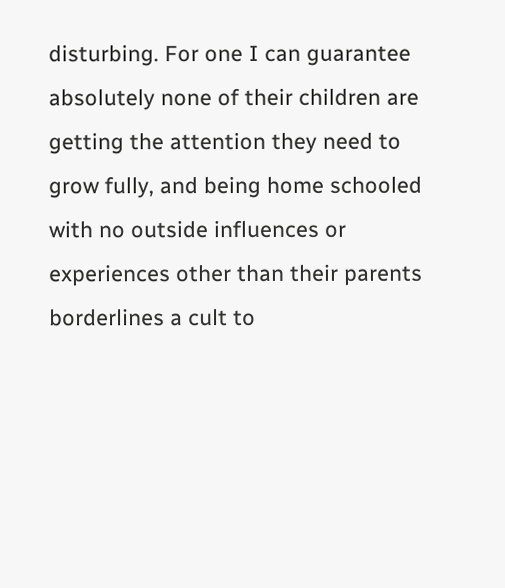disturbing. For one I can guarantee absolutely none of their children are getting the attention they need to grow fully, and being home schooled with no outside influences or experiences other than their parents borderlines a cult to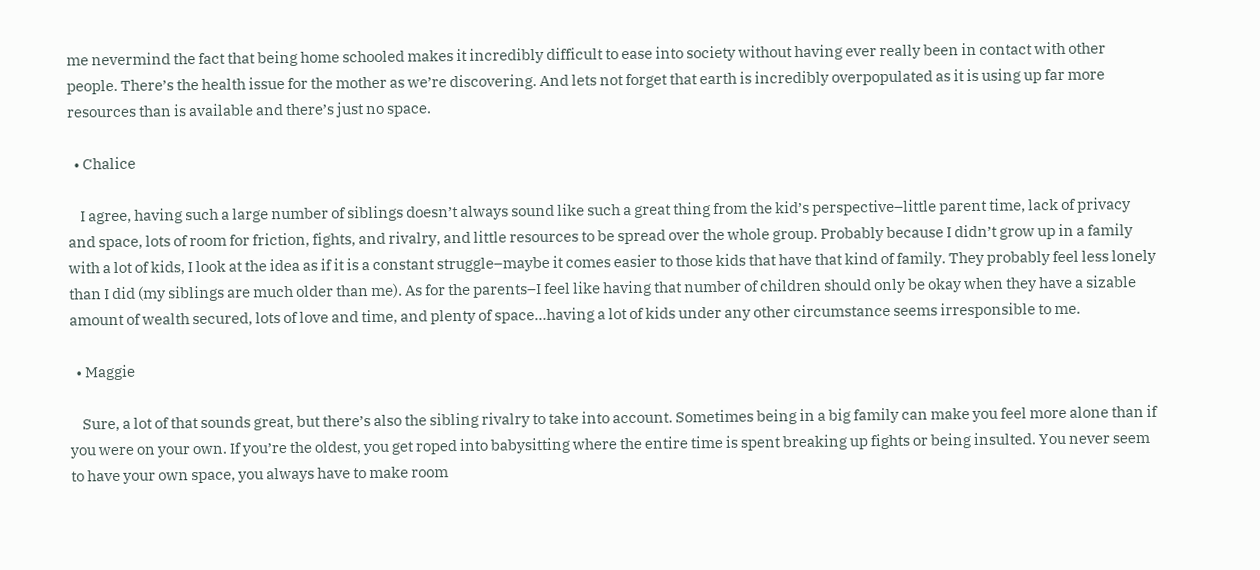me nevermind the fact that being home schooled makes it incredibly difficult to ease into society without having ever really been in contact with other people. There’s the health issue for the mother as we’re discovering. And lets not forget that earth is incredibly overpopulated as it is using up far more resources than is available and there’s just no space.

  • Chalice

    I agree, having such a large number of siblings doesn’t always sound like such a great thing from the kid’s perspective–little parent time, lack of privacy and space, lots of room for friction, fights, and rivalry, and little resources to be spread over the whole group. Probably because I didn’t grow up in a family with a lot of kids, I look at the idea as if it is a constant struggle–maybe it comes easier to those kids that have that kind of family. They probably feel less lonely than I did (my siblings are much older than me). As for the parents–I feel like having that number of children should only be okay when they have a sizable amount of wealth secured, lots of love and time, and plenty of space…having a lot of kids under any other circumstance seems irresponsible to me.

  • Maggie

    Sure, a lot of that sounds great, but there’s also the sibling rivalry to take into account. Sometimes being in a big family can make you feel more alone than if you were on your own. If you’re the oldest, you get roped into babysitting where the entire time is spent breaking up fights or being insulted. You never seem to have your own space, you always have to make room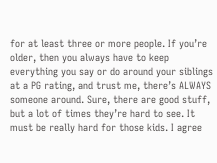for at least three or more people. If you’re older, then you always have to keep everything you say or do around your siblings at a PG rating, and trust me, there’s ALWAYS someone around. Sure, there are good stuff, but a lot of times they’re hard to see. It must be really hard for those kids. I agree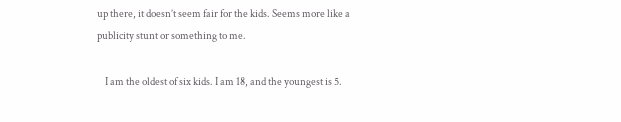up there, it doesn’t seem fair for the kids. Seems more like a publicity stunt or something to me.

    I am the oldest of six kids. I am 18, and the youngest is 5.